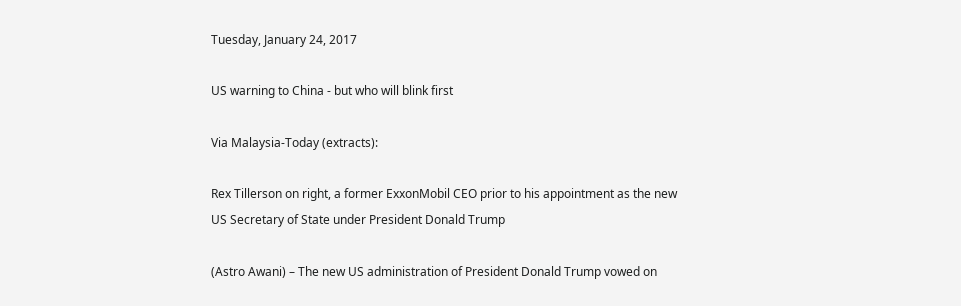Tuesday, January 24, 2017

US warning to China - but who will blink first

Via Malaysia-Today (extracts):

Rex Tillerson on right, a former ExxonMobil CEO prior to his appointment as the new US Secretary of State under President Donald Trump

(Astro Awani) – The new US administration of President Donald Trump vowed on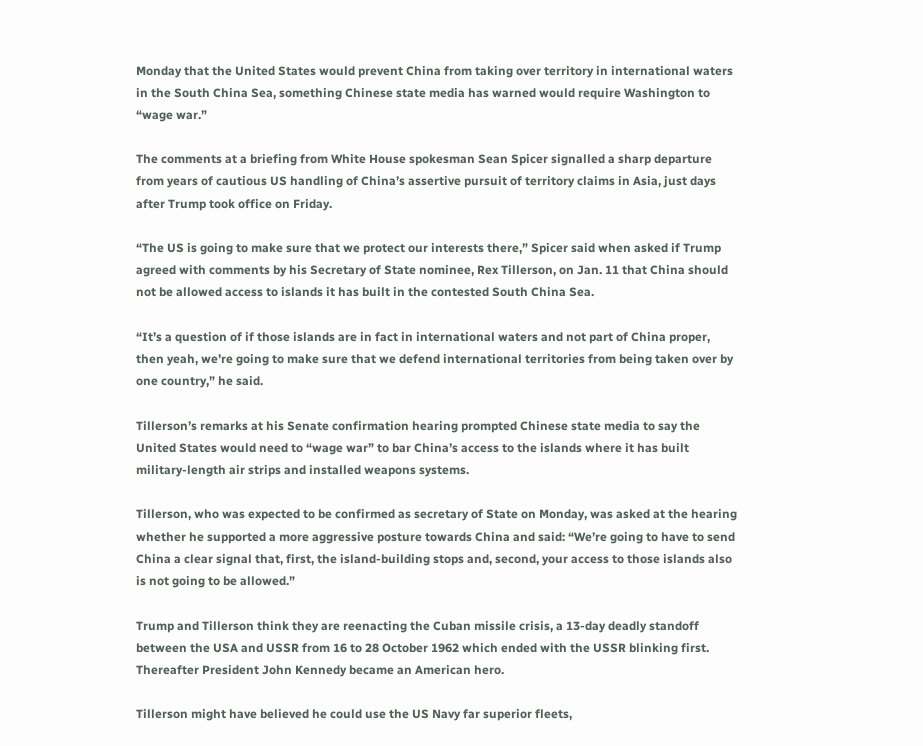Monday that the United States would prevent China from taking over territory in international waters in the South China Sea, something Chinese state media has warned would require Washington to “wage war.”

The comments at a briefing from White House spokesman Sean Spicer signalled a sharp departure from years of cautious US handling of China’s assertive pursuit of territory claims in Asia, just days after Trump took office on Friday.

“The US is going to make sure that we protect our interests there,” Spicer said when asked if Trump agreed with comments by his Secretary of State nominee, Rex Tillerson, on Jan. 11 that China should not be allowed access to islands it has built in the contested South China Sea.

“It’s a question of if those islands are in fact in international waters and not part of China proper, then yeah, we’re going to make sure that we defend international territories from being taken over by one country,” he said.

Tillerson’s remarks at his Senate confirmation hearing prompted Chinese state media to say the United States would need to “wage war” to bar China’s access to the islands where it has built military-length air strips and installed weapons systems.

Tillerson, who was expected to be confirmed as secretary of State on Monday, was asked at the hearing whether he supported a more aggressive posture towards China and said: “We’re going to have to send China a clear signal that, first, the island-building stops and, second, your access to those islands also is not going to be allowed.”

Trump and Tillerson think they are reenacting the Cuban missile crisis, a 13-day deadly standoff between the USA and USSR from 16 to 28 October 1962 which ended with the USSR blinking first. Thereafter President John Kennedy became an American hero.

Tillerson might have believed he could use the US Navy far superior fleets,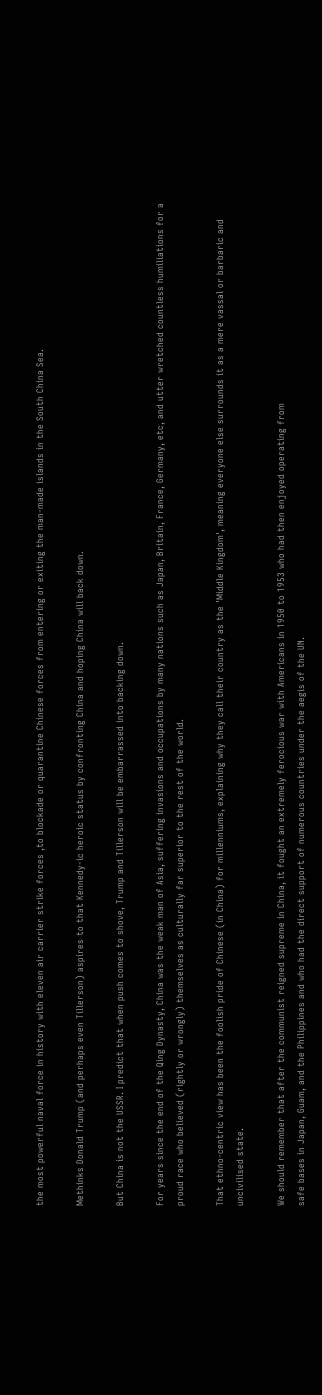the most powerful naval force in history with eleven air carrier strike forces ,to blockade or quarantine Chinese forces from entering or exiting the man-made islands in the South China Sea.

Methinks Donald Trump (and perhaps even Tillerson) aspires to that Kennedy-ic heroic status by confronting China and hoping China will back down.

But China is not the USSR. I predict that when push comes to shove, Trump and Tillerson will be embarrassed into backing down.

For years since the end of the Qing Dynasty, China was the weak man of Asia, suffering invasions and occupations by many nations such as Japan, Britain, France, Germany, etc, and utter wretched countless humiliations for a proud race who believed (rightly or wrongly) themselves as culturally far superior to the rest of the world.

That ethno-centric view has been the foolish pride of Chinese (in China) for millenniums, explaining why they call their country as the 'Middle Kingdom', meaning everyone else surrounds it as a mere vassal or barbaric and uncivilised state.

We should remember that after the communist reigned supreme in China, it fought an extremely ferocious war with Americans in 1950 to 1953 who had then enjoyed operating from
safe bases in Japan, Guam, and the Philippines and who had the direct support of numerous countries under the aegis of the UN.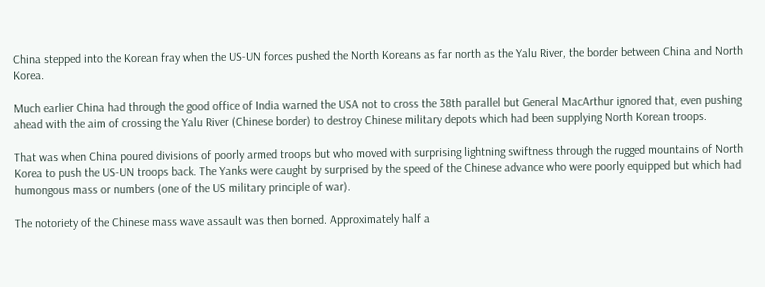China stepped into the Korean fray when the US-UN forces pushed the North Koreans as far north as the Yalu River, the border between China and North Korea.

Much earlier China had through the good office of India warned the USA not to cross the 38th parallel but General MacArthur ignored that, even pushing ahead with the aim of crossing the Yalu River (Chinese border) to destroy Chinese military depots which had been supplying North Korean troops.

That was when China poured divisions of poorly armed troops but who moved with surprising lightning swiftness through the rugged mountains of North Korea to push the US-UN troops back. The Yanks were caught by surprised by the speed of the Chinese advance who were poorly equipped but which had humongous mass or numbers (one of the US military principle of war).

The notoriety of the Chinese mass wave assault was then borned. Approximately half a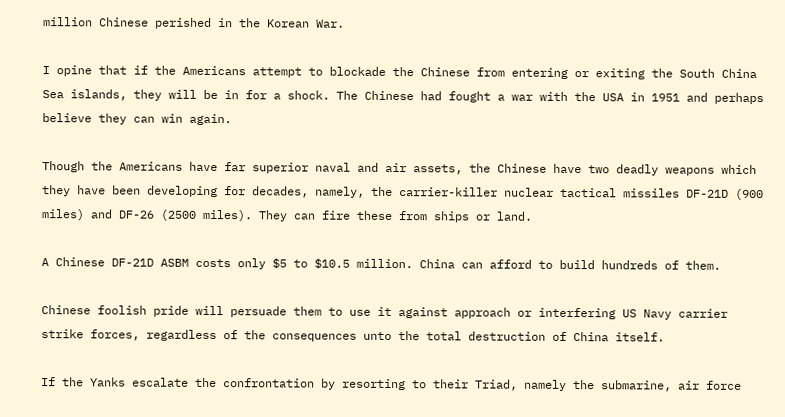million Chinese perished in the Korean War.

I opine that if the Americans attempt to blockade the Chinese from entering or exiting the South China Sea islands, they will be in for a shock. The Chinese had fought a war with the USA in 1951 and perhaps believe they can win again.

Though the Americans have far superior naval and air assets, the Chinese have two deadly weapons which they have been developing for decades, namely, the carrier-killer nuclear tactical missiles DF-21D (900 miles) and DF-26 (2500 miles). They can fire these from ships or land.

A Chinese DF-21D ASBM costs only $5 to $10.5 million. China can afford to build hundreds of them.

Chinese foolish pride will persuade them to use it against approach or interfering US Navy carrier strike forces, regardless of the consequences unto the total destruction of China itself.

If the Yanks escalate the confrontation by resorting to their Triad, namely the submarine, air force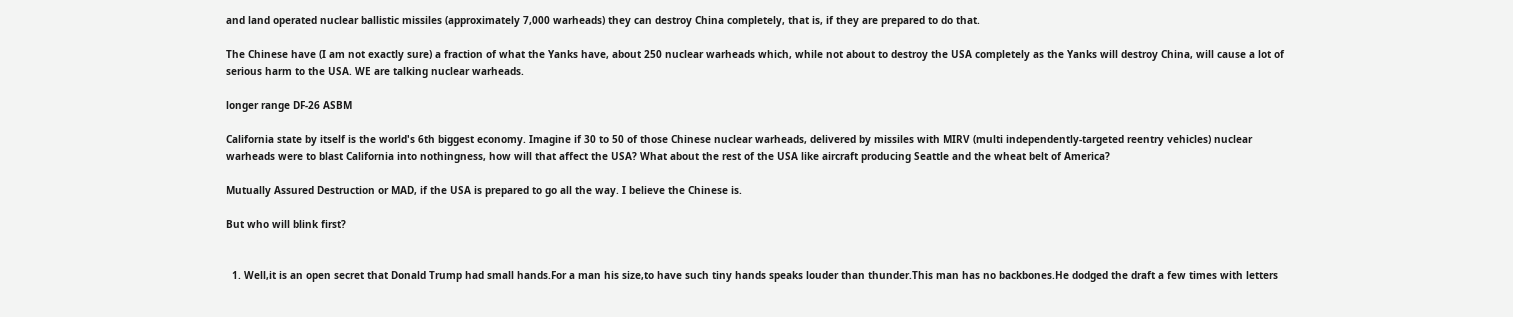and land operated nuclear ballistic missiles (approximately 7,000 warheads) they can destroy China completely, that is, if they are prepared to do that.

The Chinese have (I am not exactly sure) a fraction of what the Yanks have, about 250 nuclear warheads which, while not about to destroy the USA completely as the Yanks will destroy China, will cause a lot of serious harm to the USA. WE are talking nuclear warheads.

longer range DF-26 ASBM

California state by itself is the world's 6th biggest economy. Imagine if 30 to 50 of those Chinese nuclear warheads, delivered by missiles with MIRV (multi independently-targeted reentry vehicles) nuclear warheads were to blast California into nothingness, how will that affect the USA? What about the rest of the USA like aircraft producing Seattle and the wheat belt of America?

Mutually Assured Destruction or MAD, if the USA is prepared to go all the way. I believe the Chinese is.

But who will blink first?


  1. Well,it is an open secret that Donald Trump had small hands.For a man his size,to have such tiny hands speaks louder than thunder.This man has no backbones.He dodged the draft a few times with letters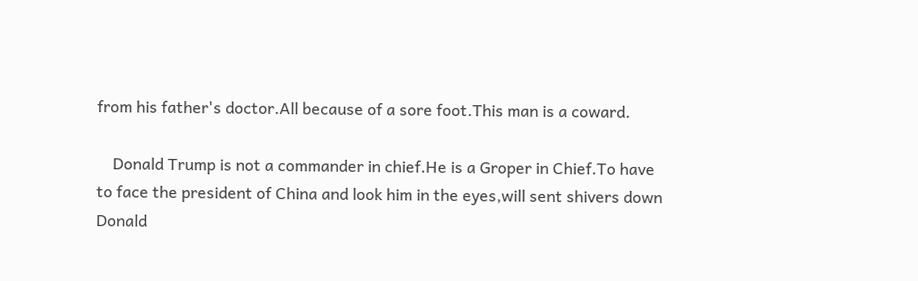from his father's doctor.All because of a sore foot.This man is a coward.

    Donald Trump is not a commander in chief.He is a Groper in Chief.To have to face the president of China and look him in the eyes,will sent shivers down Donald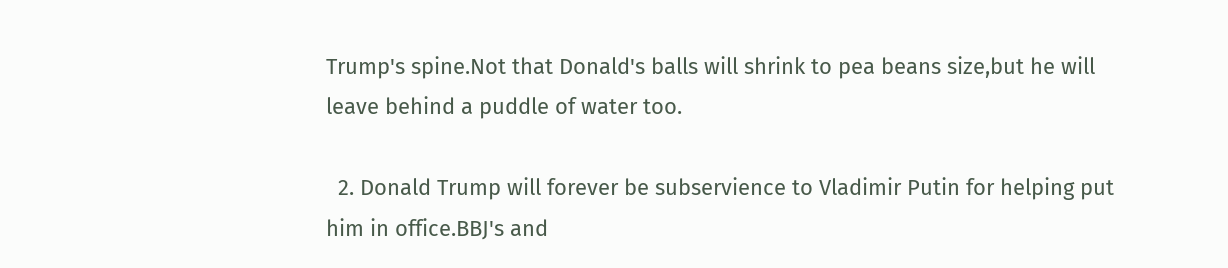Trump's spine.Not that Donald's balls will shrink to pea beans size,but he will leave behind a puddle of water too.

  2. Donald Trump will forever be subservience to Vladimir Putin for helping put him in office.BBJ's and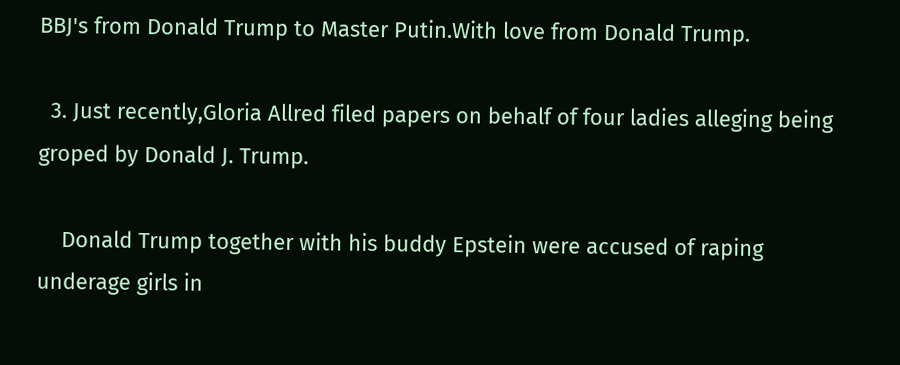BBJ's from Donald Trump to Master Putin.With love from Donald Trump.

  3. Just recently,Gloria Allred filed papers on behalf of four ladies alleging being groped by Donald J. Trump.

    Donald Trump together with his buddy Epstein were accused of raping underage girls in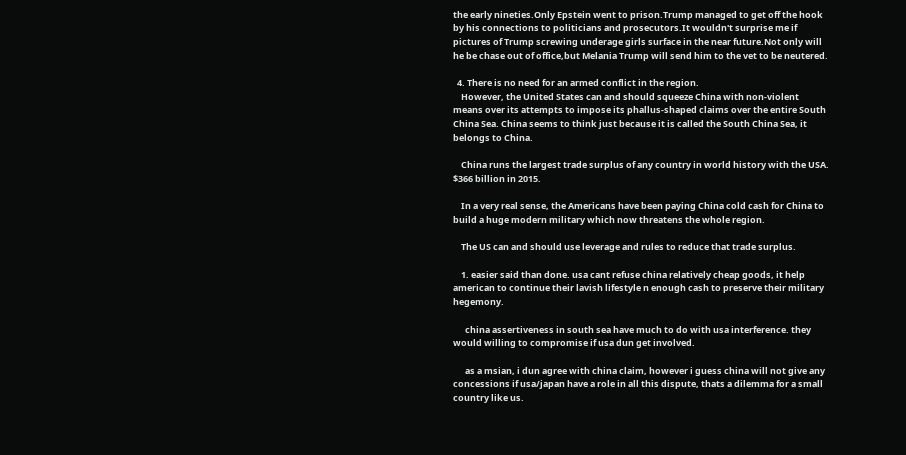the early nineties.Only Epstein went to prison.Trump managed to get off the hook by his connections to politicians and prosecutors.It wouldn't surprise me if pictures of Trump screwing underage girls surface in the near future.Not only will he be chase out of office,but Melania Trump will send him to the vet to be neutered.

  4. There is no need for an armed conflict in the region.
    However, the United States can and should squeeze China with non-violent means over its attempts to impose its phallus-shaped claims over the entire South China Sea. China seems to think just because it is called the South China Sea, it belongs to China.

    China runs the largest trade surplus of any country in world history with the USA. $366 billion in 2015.

    In a very real sense, the Americans have been paying China cold cash for China to build a huge modern military which now threatens the whole region.

    The US can and should use leverage and rules to reduce that trade surplus.

    1. easier said than done. usa cant refuse china relatively cheap goods, it help american to continue their lavish lifestyle n enough cash to preserve their military hegemony.

      china assertiveness in south sea have much to do with usa interference. they would willing to compromise if usa dun get involved.

      as a msian, i dun agree with china claim, however i guess china will not give any concessions if usa/japan have a role in all this dispute, thats a dilemma for a small country like us.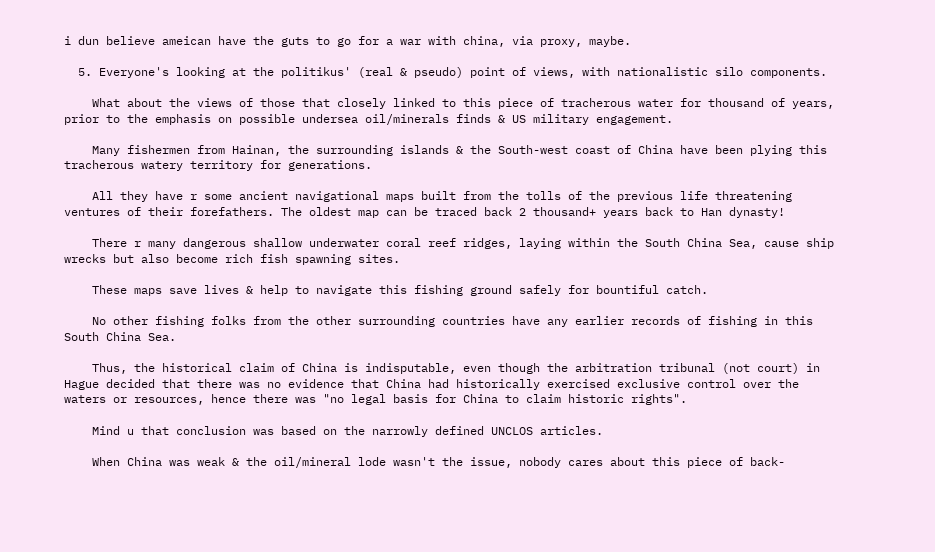i dun believe ameican have the guts to go for a war with china, via proxy, maybe.

  5. Everyone's looking at the politikus' (real & pseudo) point of views, with nationalistic silo components.

    What about the views of those that closely linked to this piece of tracherous water for thousand of years, prior to the emphasis on possible undersea oil/minerals finds & US military engagement.

    Many fishermen from Hainan, the surrounding islands & the South-west coast of China have been plying this tracherous watery territory for generations.

    All they have r some ancient navigational maps built from the tolls of the previous life threatening ventures of their forefathers. The oldest map can be traced back 2 thousand+ years back to Han dynasty!

    There r many dangerous shallow underwater coral reef ridges, laying within the South China Sea, cause ship wrecks but also become rich fish spawning sites.

    These maps save lives & help to navigate this fishing ground safely for bountiful catch.

    No other fishing folks from the other surrounding countries have any earlier records of fishing in this South China Sea.

    Thus, the historical claim of China is indisputable, even though the arbitration tribunal (not court) in Hague decided that there was no evidence that China had historically exercised exclusive control over the waters or resources, hence there was "no legal basis for China to claim historic rights".

    Mind u that conclusion was based on the narrowly defined UNCLOS articles.

    When China was weak & the oil/mineral lode wasn't the issue, nobody cares about this piece of back-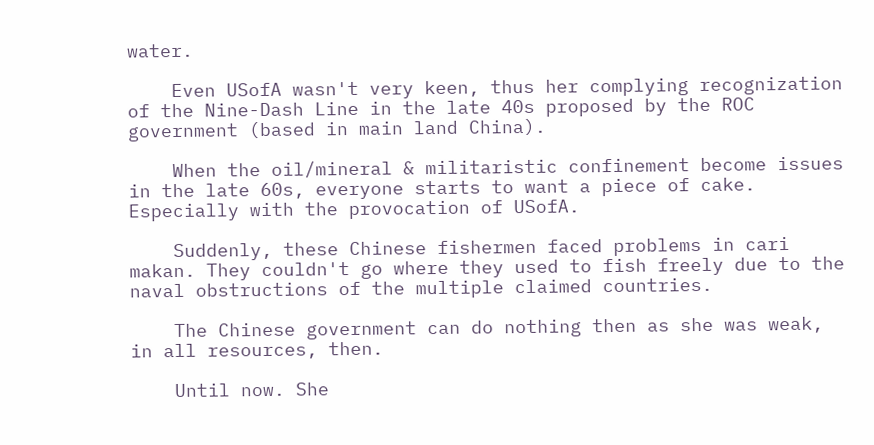water.

    Even USofA wasn't very keen, thus her complying recognization of the Nine-Dash Line in the late 40s proposed by the ROC government (based in main land China).

    When the oil/mineral & militaristic confinement become issues in the late 60s, everyone starts to want a piece of cake. Especially with the provocation of USofA.

    Suddenly, these Chinese fishermen faced problems in cari makan. They couldn't go where they used to fish freely due to the naval obstructions of the multiple claimed countries.

    The Chinese government can do nothing then as she was weak, in all resources, then.

    Until now. She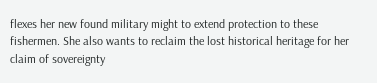flexes her new found military might to extend protection to these fishermen. She also wants to reclaim the lost historical heritage for her claim of sovereignty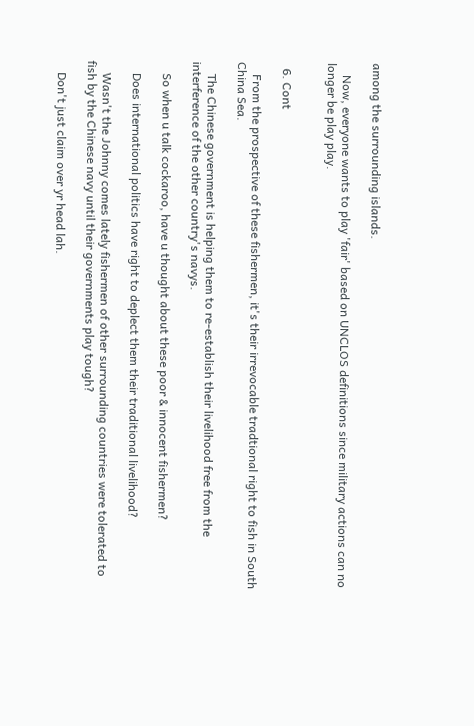among the surrounding islands.

    Now, everyone wants to play 'fair' based on UNCLOS definitions since military actions can no longer be play play.


  6. Cont

    From the prospective of these fishermen, it's their irrevocable tradtional right to fish in South China Sea.

    The Chinese government is helping them to re-establish their livelihood free from the interference of the other country's navys.

    So when u talk cockaroo, have u thought about these poor & innocent fishermen?

    Does international politics have right to deplect them their traditional livelihood?

    Wasn't the Johnny comes lately fishermen of other surrounding countries were tolerated to fish by the Chinese navy until their governments play tough?

    Don't just claim over yr head lah.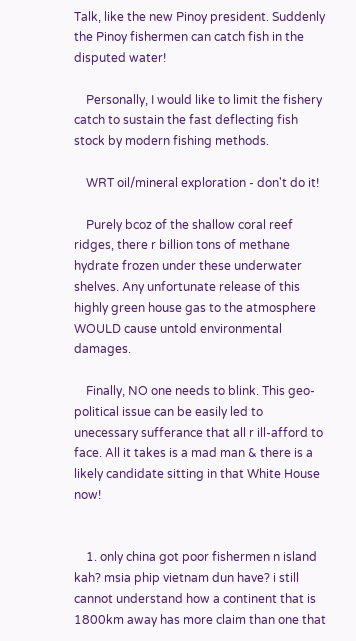Talk, like the new Pinoy president. Suddenly the Pinoy fishermen can catch fish in the disputed water!

    Personally, I would like to limit the fishery catch to sustain the fast deflecting fish stock by modern fishing methods.

    WRT oil/mineral exploration - don't do it!

    Purely bcoz of the shallow coral reef ridges, there r billion tons of methane hydrate frozen under these underwater shelves. Any unfortunate release of this highly green house gas to the atmosphere WOULD cause untold environmental damages.

    Finally, NO one needs to blink. This geo-political issue can be easily led to unecessary sufferance that all r ill-afford to face. All it takes is a mad man & there is a likely candidate sitting in that White House now!


    1. only china got poor fishermen n island kah? msia phip vietnam dun have? i still cannot understand how a continent that is 1800km away has more claim than one that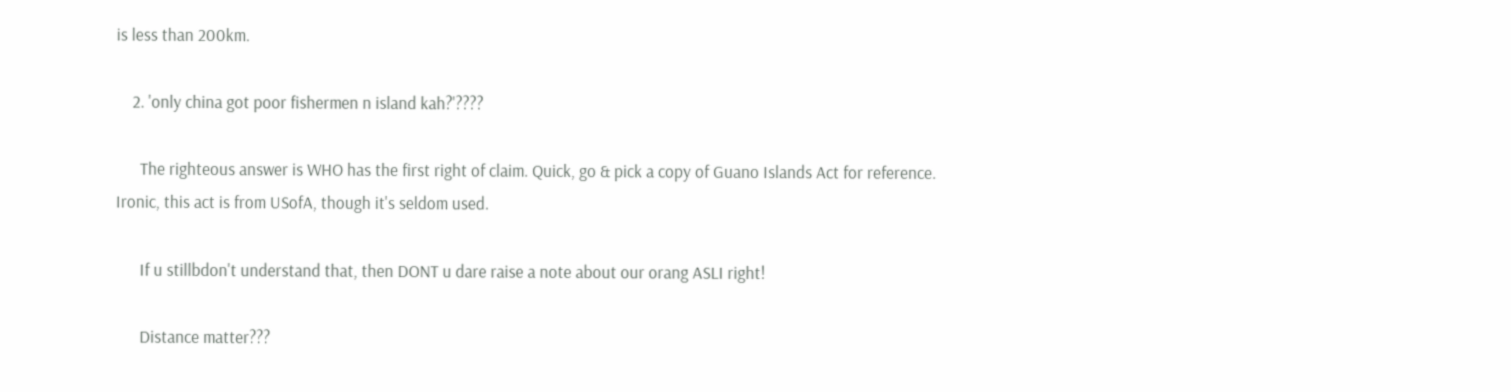is less than 200km.

    2. 'only china got poor fishermen n island kah?'????

      The righteous answer is WHO has the first right of claim. Quick, go & pick a copy of Guano Islands Act for reference. Ironic, this act is from USofA, though it's seldom used.

      If u stillbdon't understand that, then DONT u dare raise a note about our orang ASLI right!

      Distance matter???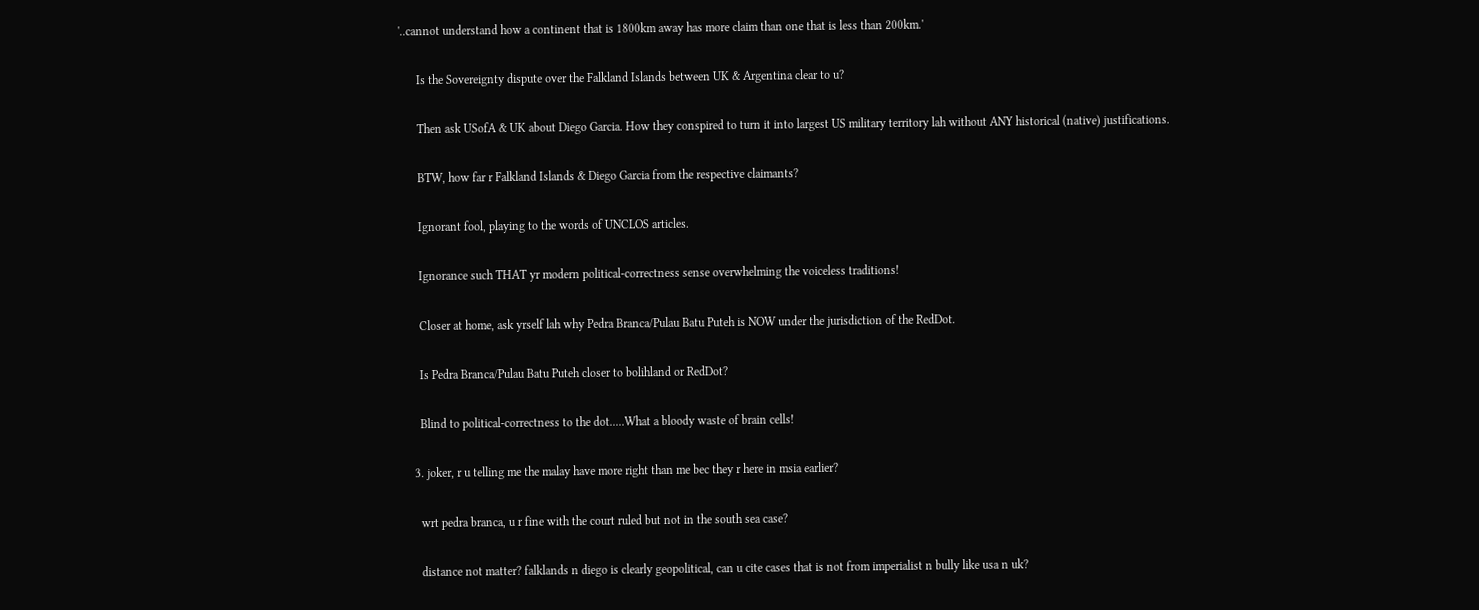'..cannot understand how a continent that is 1800km away has more claim than one that is less than 200km.'

      Is the Sovereignty dispute over the Falkland Islands between UK & Argentina clear to u?

      Then ask USofA & UK about Diego Garcia. How they conspired to turn it into largest US military territory lah without ANY historical (native) justifications.

      BTW, how far r Falkland Islands & Diego Garcia from the respective claimants?

      Ignorant fool, playing to the words of UNCLOS articles.

      Ignorance such THAT yr modern political-correctness sense overwhelming the voiceless traditions!

      Closer at home, ask yrself lah why Pedra Branca/Pulau Batu Puteh is NOW under the jurisdiction of the RedDot.

      Is Pedra Branca/Pulau Batu Puteh closer to bolihland or RedDot?

      Blind to political-correctness to the dot.....What a bloody waste of brain cells!

    3. joker, r u telling me the malay have more right than me bec they r here in msia earlier?

      wrt pedra branca, u r fine with the court ruled but not in the south sea case?

      distance not matter? falklands n diego is clearly geopolitical, can u cite cases that is not from imperialist n bully like usa n uk?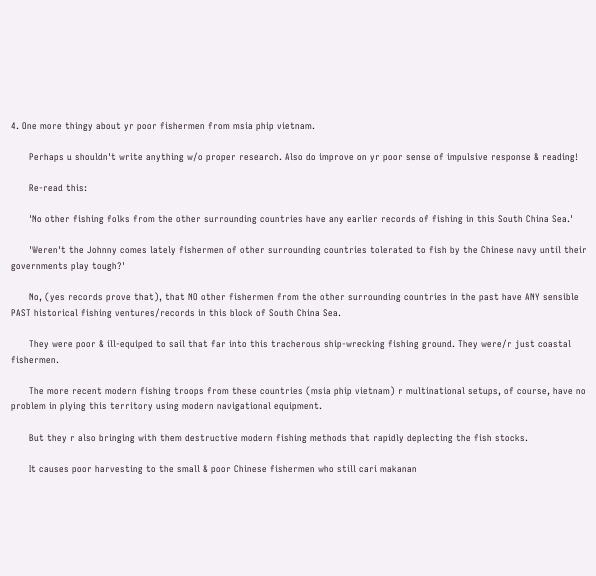4. One more thingy about yr poor fishermen from msia phip vietnam.

      Perhaps u shouldn't write anything w/o proper research. Also do improve on yr poor sense of impulsive response & reading!

      Re-read this:

      'No other fishing folks from the other surrounding countries have any earlier records of fishing in this South China Sea.'

      'Weren't the Johnny comes lately fishermen of other surrounding countries tolerated to fish by the Chinese navy until their governments play tough?'

      No, (yes records prove that), that NO other fishermen from the other surrounding countries in the past have ANY sensible PAST historical fishing ventures/records in this block of South China Sea.

      They were poor & ill-equiped to sail that far into this tracherous ship-wrecking fishing ground. They were/r just coastal fishermen.

      The more recent modern fishing troops from these countries (msia phip vietnam) r multinational setups, of course, have no problem in plying this territory using modern navigational equipment.

      But they r also bringing with them destructive modern fishing methods that rapidly deplecting the fish stocks.

      It causes poor harvesting to the small & poor Chinese fishermen who still cari makanan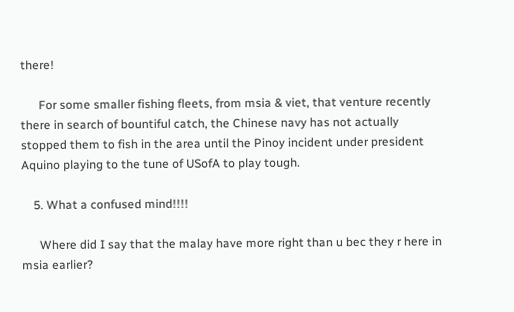there!

      For some smaller fishing fleets, from msia & viet, that venture recently there in search of bountiful catch, the Chinese navy has not actually stopped them to fish in the area until the Pinoy incident under president Aquino playing to the tune of USofA to play tough.

    5. What a confused mind!!!!

      Where did I say that the malay have more right than u bec they r here in msia earlier?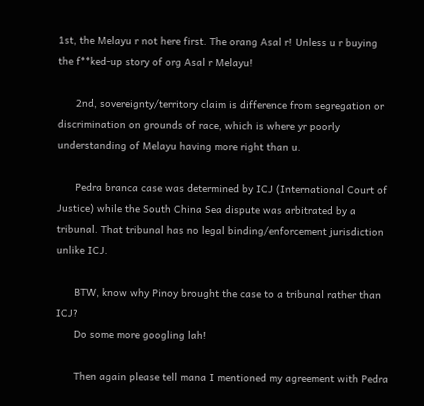1st, the Melayu r not here first. The orang Asal r! Unless u r buying the f**ked-up story of org Asal r Melayu!

      2nd, sovereignty/territory claim is difference from segregation or discrimination on grounds of race, which is where yr poorly understanding of Melayu having more right than u.

      Pedra branca case was determined by ICJ (International Court of Justice) while the South China Sea dispute was arbitrated by a tribunal. That tribunal has no legal binding/enforcement jurisdiction unlike ICJ.

      BTW, know why Pinoy brought the case to a tribunal rather than ICJ?
      Do some more googling lah!

      Then again please tell mana I mentioned my agreement with Pedra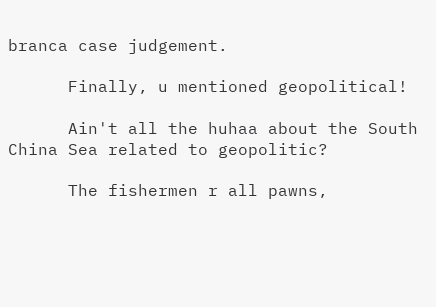branca case judgement.

      Finally, u mentioned geopolitical!

      Ain't all the huhaa about the South China Sea related to geopolitic?

      The fishermen r all pawns,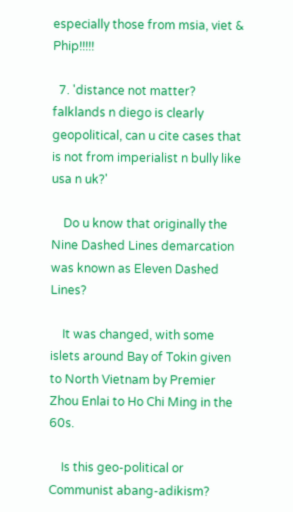especially those from msia, viet & Phip!!!!!

  7. 'distance not matter? falklands n diego is clearly geopolitical, can u cite cases that is not from imperialist n bully like usa n uk?'

    Do u know that originally the Nine Dashed Lines demarcation was known as Eleven Dashed Lines?

    It was changed, with some islets around Bay of Tokin given to North Vietnam by Premier Zhou Enlai to Ho Chi Ming in the 60s.

    Is this geo-political or Communist abang-adikism?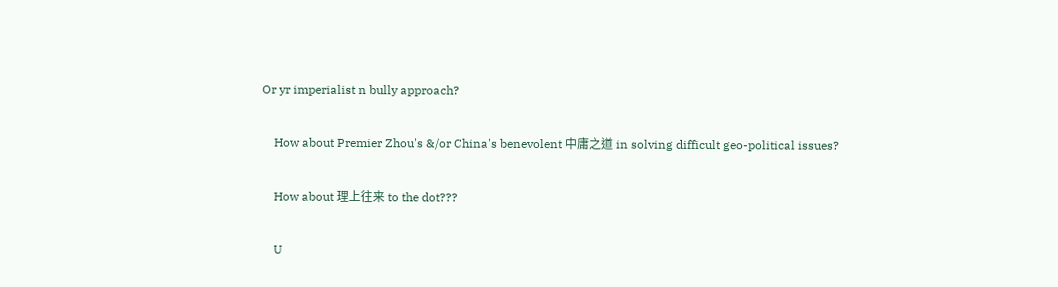Or yr imperialist n bully approach?

    How about Premier Zhou's &/or China's benevolent 中庸之道 in solving difficult geo-political issues?

    How about 理上往来 to the dot???

    U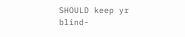SHOULD keep yr blind-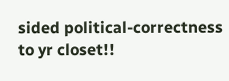sided political-correctness to yr closet!!